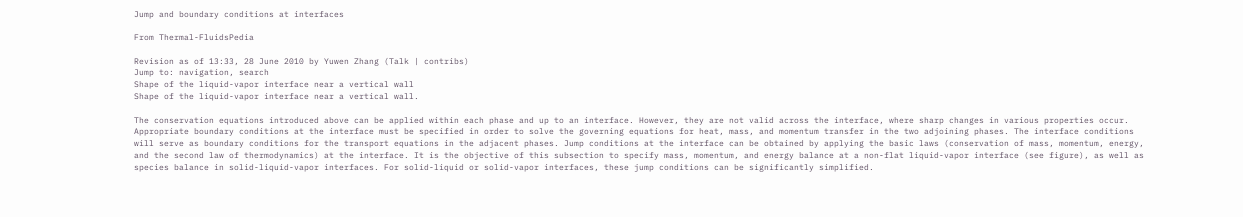Jump and boundary conditions at interfaces

From Thermal-FluidsPedia

Revision as of 13:33, 28 June 2010 by Yuwen Zhang (Talk | contribs)
Jump to: navigation, search
Shape of the liquid-vapor interface near a vertical wall
Shape of the liquid-vapor interface near a vertical wall.

The conservation equations introduced above can be applied within each phase and up to an interface. However, they are not valid across the interface, where sharp changes in various properties occur. Appropriate boundary conditions at the interface must be specified in order to solve the governing equations for heat, mass, and momentum transfer in the two adjoining phases. The interface conditions will serve as boundary conditions for the transport equations in the adjacent phases. Jump conditions at the interface can be obtained by applying the basic laws (conservation of mass, momentum, energy, and the second law of thermodynamics) at the interface. It is the objective of this subsection to specify mass, momentum, and energy balance at a non-flat liquid-vapor interface (see figure), as well as species balance in solid-liquid-vapor interfaces. For solid-liquid or solid-vapor interfaces, these jump conditions can be significantly simplified.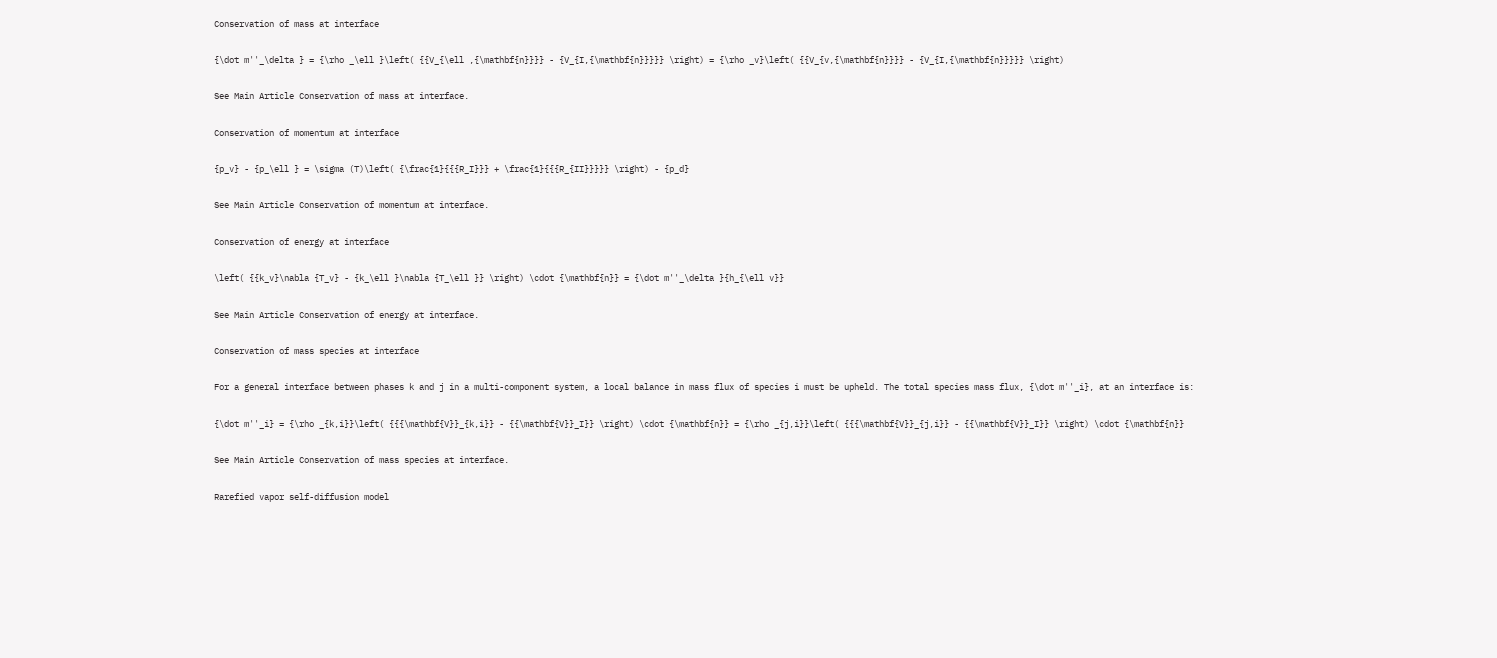Conservation of mass at interface

{\dot m''_\delta } = {\rho _\ell }\left( {{V_{\ell ,{\mathbf{n}}}} - {V_{I,{\mathbf{n}}}}} \right) = {\rho _v}\left( {{V_{v,{\mathbf{n}}}} - {V_{I,{\mathbf{n}}}}} \right)

See Main Article Conservation of mass at interface.

Conservation of momentum at interface

{p_v} - {p_\ell } = \sigma (T)\left( {\frac{1}{{{R_I}}} + \frac{1}{{{R_{II}}}}} \right) - {p_d}

See Main Article Conservation of momentum at interface.

Conservation of energy at interface

\left( {{k_v}\nabla {T_v} - {k_\ell }\nabla {T_\ell }} \right) \cdot {\mathbf{n}} = {\dot m''_\delta }{h_{\ell v}}

See Main Article Conservation of energy at interface.

Conservation of mass species at interface

For a general interface between phases k and j in a multi-component system, a local balance in mass flux of species i must be upheld. The total species mass flux, {\dot m''_i}, at an interface is:

{\dot m''_i} = {\rho _{k,i}}\left( {{{\mathbf{V}}_{k,i}} - {{\mathbf{V}}_I}} \right) \cdot {\mathbf{n}} = {\rho _{j,i}}\left( {{{\mathbf{V}}_{j,i}} - {{\mathbf{V}}_I}} \right) \cdot {\mathbf{n}}

See Main Article Conservation of mass species at interface.

Rarefied vapor self-diffusion model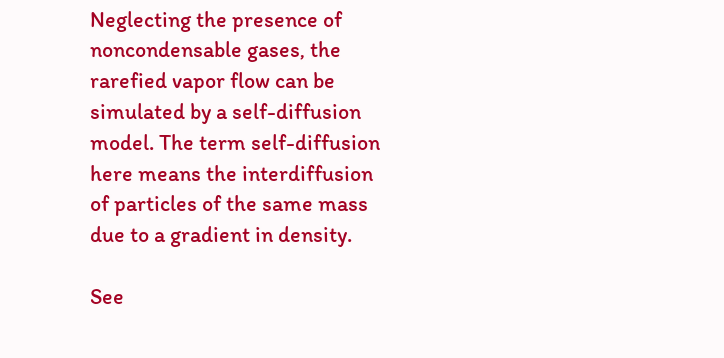Neglecting the presence of noncondensable gases, the rarefied vapor flow can be simulated by a self-diffusion model. The term self-diffusion here means the interdiffusion of particles of the same mass due to a gradient in density.

See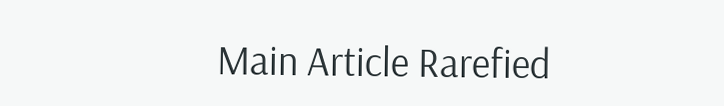Main Article Rarefied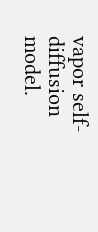vapor self-diffusion model.